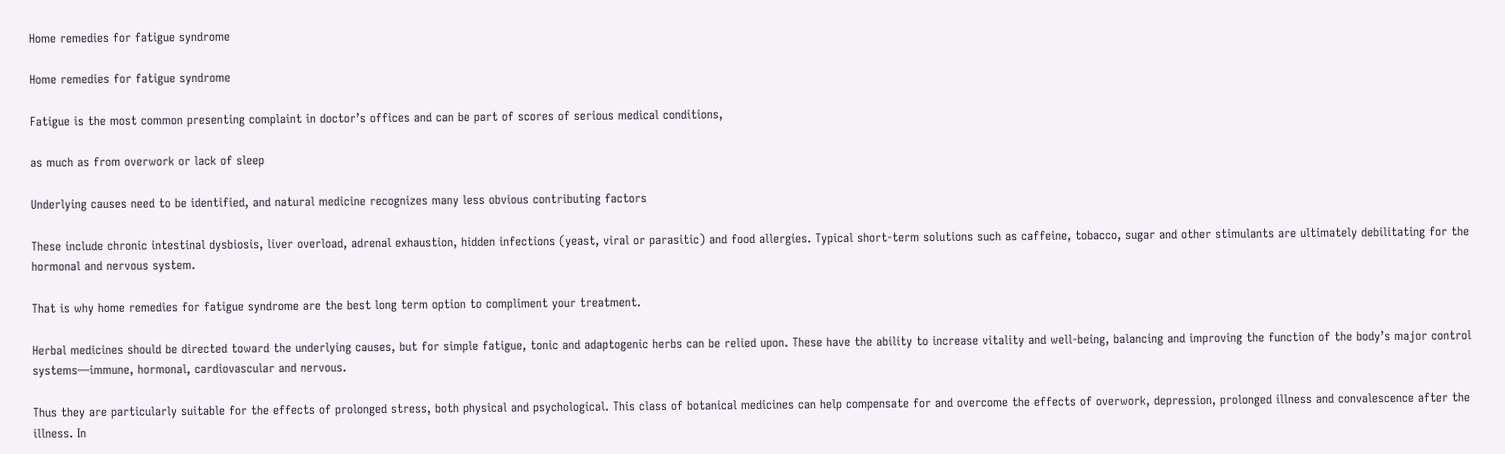Home remedies for fatigue syndrome

Home remedies for fatigue syndrome

Fatigue is the most common presenting complaint in doctor’s offices and can be part of scores of serious medical conditions,

as much as from overwork or lack of sleep

Underlying causes need to be identified, and natural medicine recognizes many less obvious contributing factors

These include chronic intestinal dysbiosis, liver overload, adrenal exhaustion, hidden infections (yeast, viral or parasitic) and food allergies. Typical short-term solutions such as caffeine, tobacco, sugar and other stimulants are ultimately debilitating for the hormonal and nervous system.

That is why home remedies for fatigue syndrome are the best long term option to compliment your treatment.

Herbal medicines should be directed toward the underlying causes, but for simple fatigue, tonic and adaptogenic herbs can be relied upon. These have the ability to increase vitality and well-being, balancing and improving the function of the body’s major control systems—immune, hormonal, cardiovascular and nervous.

Thus they are particularly suitable for the effects of prolonged stress, both physical and psychological. This class of botanical medicines can help compensate for and overcome the effects of overwork, depression, prolonged illness and convalescence after the illness. In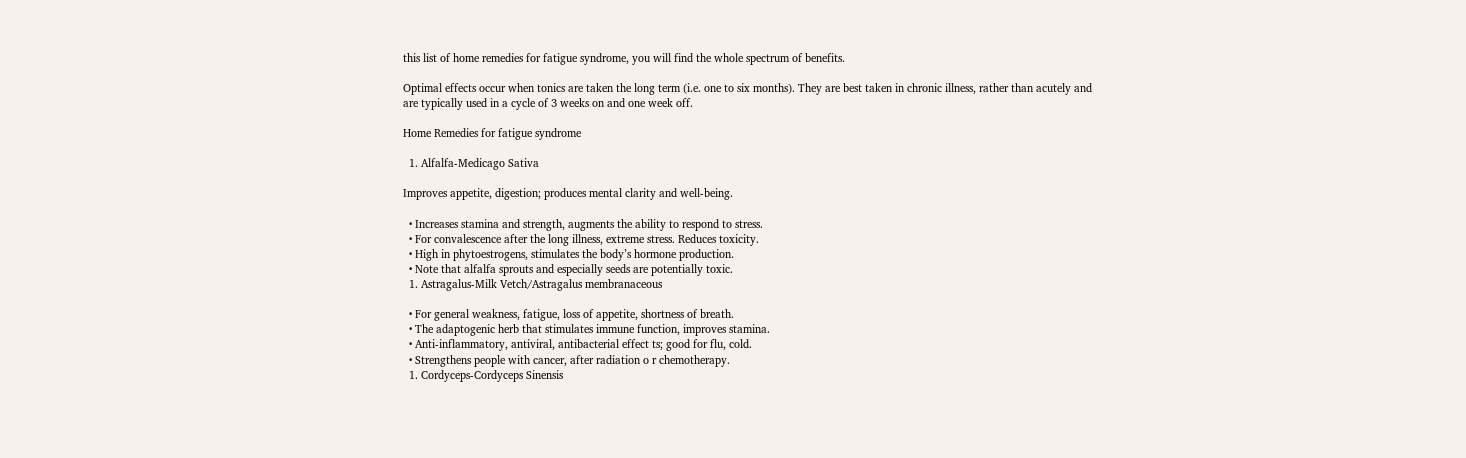this list of home remedies for fatigue syndrome, you will find the whole spectrum of benefits.

Optimal effects occur when tonics are taken the long term (i.e. one to six months). They are best taken in chronic illness, rather than acutely and are typically used in a cycle of 3 weeks on and one week off.

Home Remedies for fatigue syndrome

  1. Alfalfa-Medicago Sativa

Improves appetite, digestion; produces mental clarity and well-being.

  • Increases stamina and strength, augments the ability to respond to stress.
  • For convalescence after the long illness, extreme stress. Reduces toxicity.
  • High in phytoestrogens, stimulates the body’s hormone production.
  • Note that alfalfa sprouts and especially seeds are potentially toxic.
  1. Astragalus-Milk Vetch/Astragalus membranaceous

  • For general weakness, fatigue, loss of appetite, shortness of breath.
  • The adaptogenic herb that stimulates immune function, improves stamina.
  • Anti-inflammatory, antiviral, antibacterial effect ts; good for flu, cold.
  • Strengthens people with cancer, after radiation o r chemotherapy.
  1. Cordyceps-Cordyceps Sinensis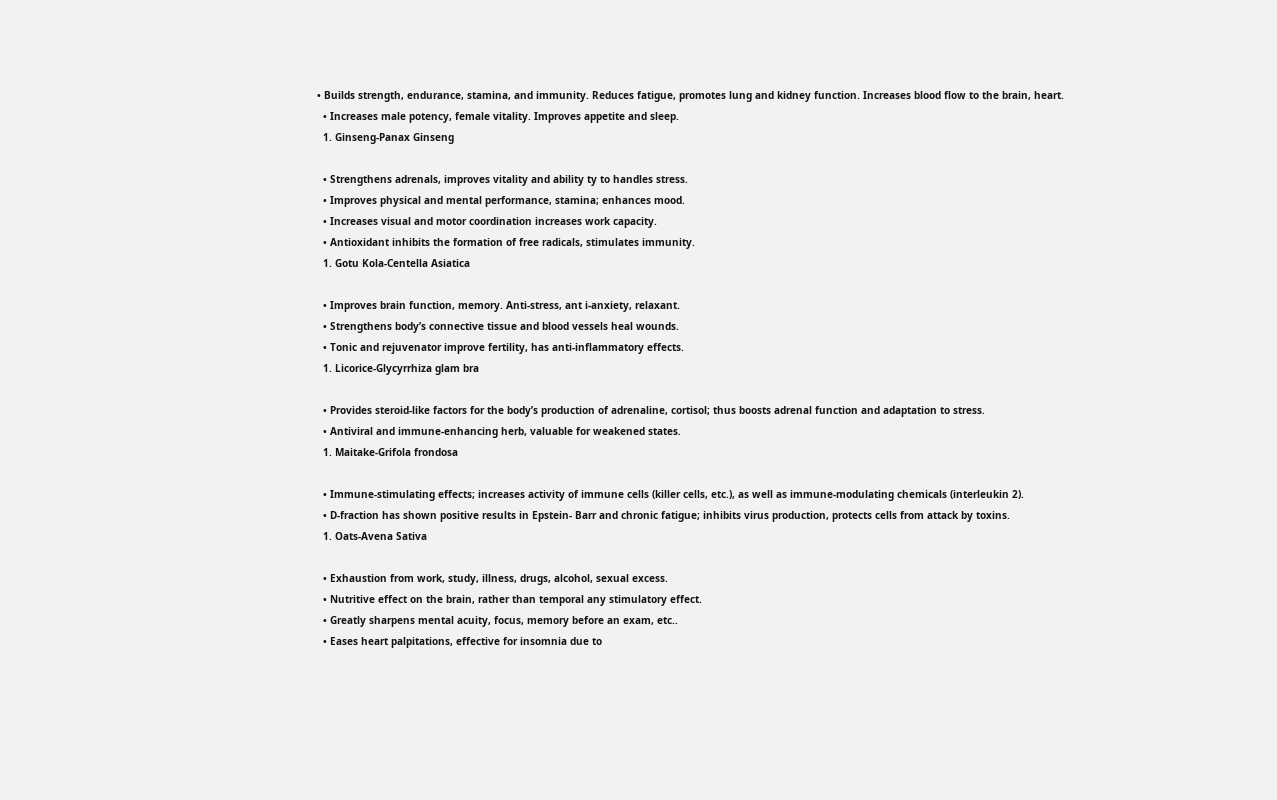• Builds strength, endurance, stamina, and immunity. Reduces fatigue, promotes lung and kidney function. Increases blood flow to the brain, heart.
  • Increases male potency, female vitality. Improves appetite and sleep.
  1. Ginseng-Panax Ginseng

  • Strengthens adrenals, improves vitality and ability ty to handles stress.
  • Improves physical and mental performance, stamina; enhances mood.
  • Increases visual and motor coordination increases work capacity.
  • Antioxidant inhibits the formation of free radicals, stimulates immunity.
  1. Gotu Kola-Centella Asiatica

  • Improves brain function, memory. Anti-stress, ant i-anxiety, relaxant.
  • Strengthens body’s connective tissue and blood vessels heal wounds.
  • Tonic and rejuvenator improve fertility, has anti-inflammatory effects.
  1. Licorice-Glycyrrhiza glam bra

  • Provides steroid-like factors for the body’s production of adrenaline, cortisol; thus boosts adrenal function and adaptation to stress.
  • Antiviral and immune-enhancing herb, valuable for weakened states.
  1. Maitake-Grifola frondosa

  • Immune-stimulating effects; increases activity of immune cells (killer cells, etc.), as well as immune-modulating chemicals (interleukin 2).
  • D-fraction has shown positive results in Epstein- Barr and chronic fatigue; inhibits virus production, protects cells from attack by toxins.
  1. Oats-Avena Sativa

  • Exhaustion from work, study, illness, drugs, alcohol, sexual excess.
  • Nutritive effect on the brain, rather than temporal any stimulatory effect.
  • Greatly sharpens mental acuity, focus, memory before an exam, etc..
  • Eases heart palpitations, effective for insomnia due to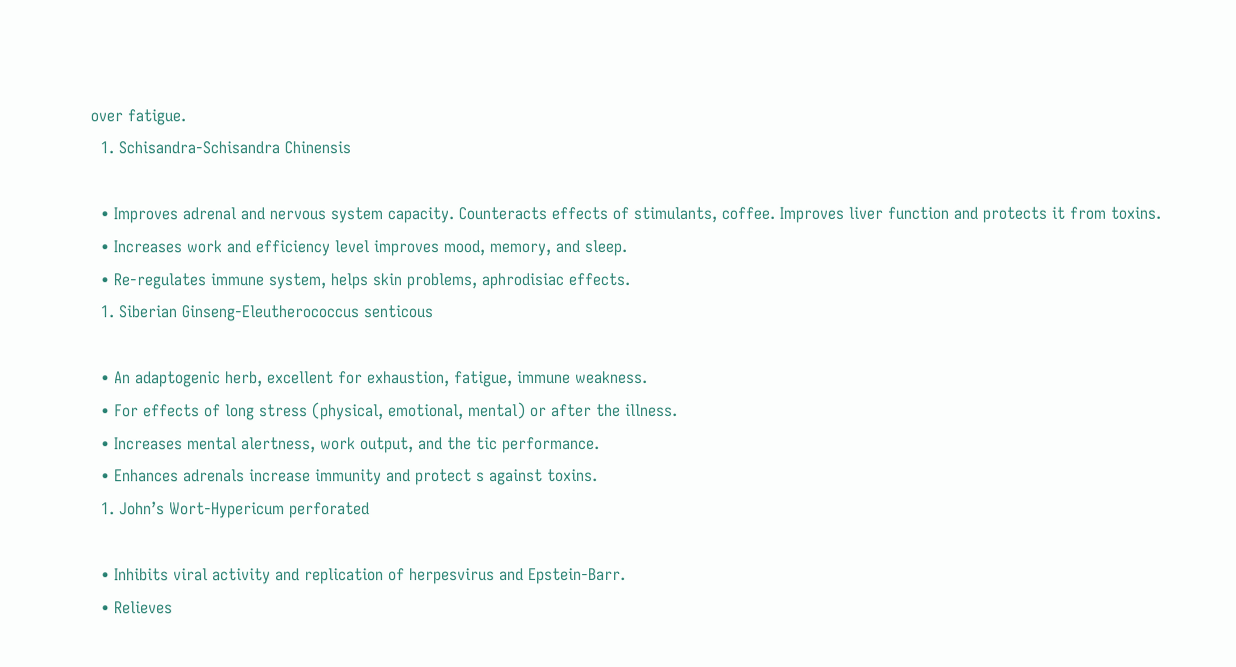over fatigue.
  1. Schisandra-Schisandra Chinensis

  • Improves adrenal and nervous system capacity. Counteracts effects of stimulants, coffee. Improves liver function and protects it from toxins.
  • Increases work and efficiency level improves mood, memory, and sleep.
  • Re-regulates immune system, helps skin problems, aphrodisiac effects.
  1. Siberian Ginseng-Eleutherococcus senticous

  • An adaptogenic herb, excellent for exhaustion, fatigue, immune weakness.
  • For effects of long stress (physical, emotional, mental) or after the illness.
  • Increases mental alertness, work output, and the tic performance.
  • Enhances adrenals increase immunity and protect s against toxins.
  1. John’s Wort-Hypericum perforated

  • Inhibits viral activity and replication of herpesvirus and Epstein-Barr.
  • Relieves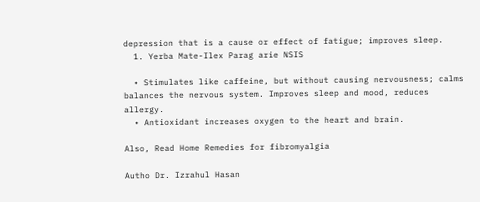depression that is a cause or effect of fatigue; improves sleep.
  1. Yerba Mate-Ilex Parag arie NSIS

  • Stimulates like caffeine, but without causing nervousness; calms balances the nervous system. Improves sleep and mood, reduces allergy.
  • Antioxidant increases oxygen to the heart and brain.

Also, Read Home Remedies for fibromyalgia

Autho Dr. Izrahul Hasan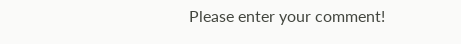Please enter your comment!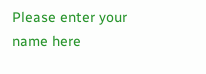Please enter your name here